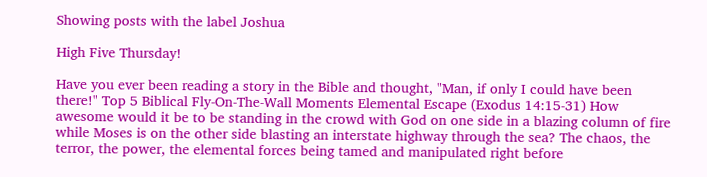Showing posts with the label Joshua

High Five Thursday!

Have you ever been reading a story in the Bible and thought, "Man, if only I could have been there!" Top 5 Biblical Fly-On-The-Wall Moments Elemental Escape (Exodus 14:15-31) How awesome would it be to be standing in the crowd with God on one side in a blazing column of fire while Moses is on the other side blasting an interstate highway through the sea? The chaos, the terror, the power, the elemental forces being tamed and manipulated right before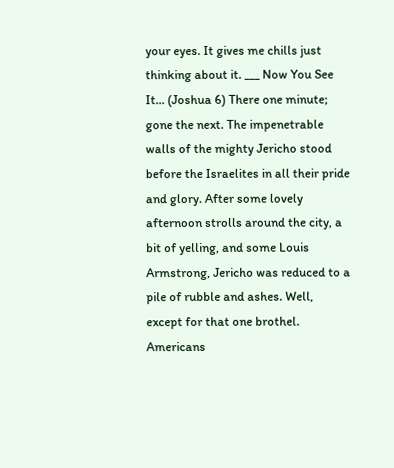your eyes. It gives me chills just thinking about it. ___ Now You See It... (Joshua 6) There one minute; gone the next. The impenetrable walls of the mighty Jericho stood before the Israelites in all their pride and glory. After some lovely afternoon strolls around the city, a bit of yelling, and some Louis Armstrong, Jericho was reduced to a pile of rubble and ashes. Well, except for that one brothel. Americans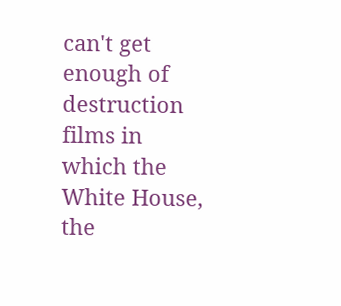can't get enough of destruction films in which the White House, the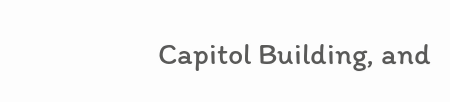Capitol Building, and